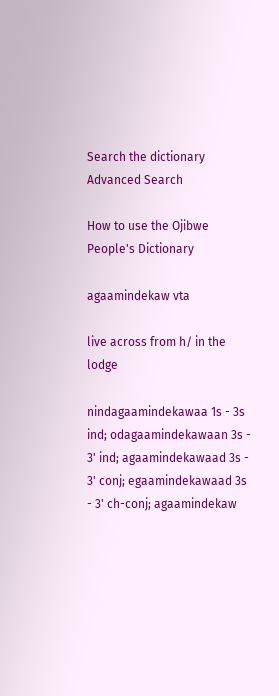Search the dictionary Advanced Search

How to use the Ojibwe People's Dictionary

agaamindekaw vta

live across from h/ in the lodge

nindagaamindekawaa 1s - 3s ind; odagaamindekawaan 3s - 3' ind; agaamindekawaad 3s - 3' conj; egaamindekawaad 3s - 3' ch-conj; agaamindekaw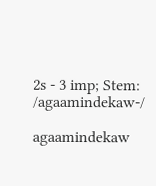2s - 3 imp; Stem: /agaamindekaw-/

agaamindekaw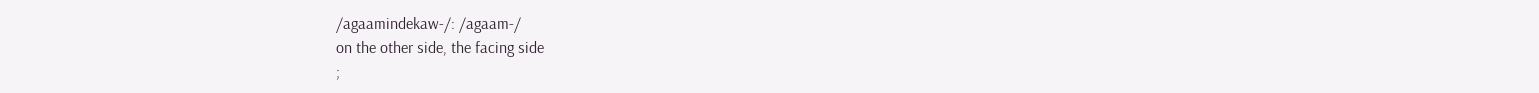/agaamindekaw-/: /agaam-/
on the other side, the facing side
;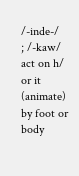/-inde-/
; /-kaw/
act on h/ or it (animate) by foot or body